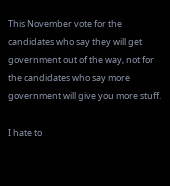This November vote for the candidates who say they will get government out of the way, not for the candidates who say more government will give you more stuff.

I hate to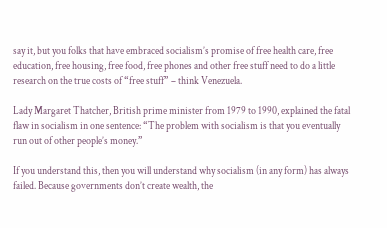say it, but you folks that have embraced socialism’s promise of free health care, free education, free housing, free food, free phones and other free stuff need to do a little research on the true costs of “free stuff” – think Venezuela.

Lady Margaret Thatcher, British prime minister from 1979 to 1990, explained the fatal flaw in socialism in one sentence: “The problem with socialism is that you eventually run out of other people’s money.”

If you understand this, then you will understand why socialism (in any form) has always failed. Because governments don’t create wealth, the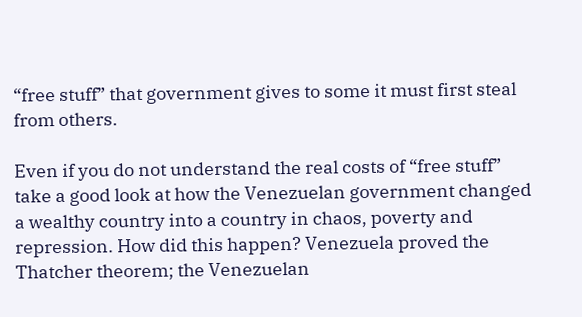“free stuff” that government gives to some it must first steal from others.

Even if you do not understand the real costs of “free stuff” take a good look at how the Venezuelan government changed a wealthy country into a country in chaos, poverty and repression. How did this happen? Venezuela proved the Thatcher theorem; the Venezuelan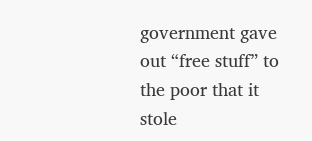government gave out “free stuff” to the poor that it stole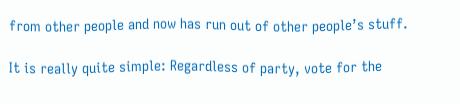from other people and now has run out of other people’s stuff.

It is really quite simple: Regardless of party, vote for the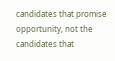candidates that promise opportunity, not the candidates that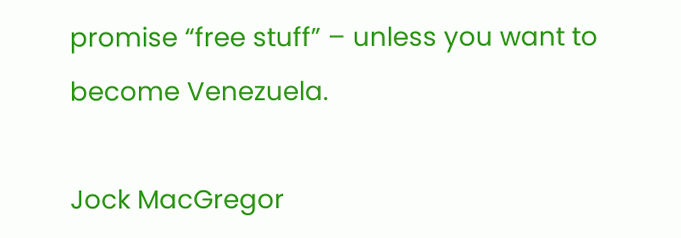promise “free stuff” – unless you want to become Venezuela.

Jock MacGregor